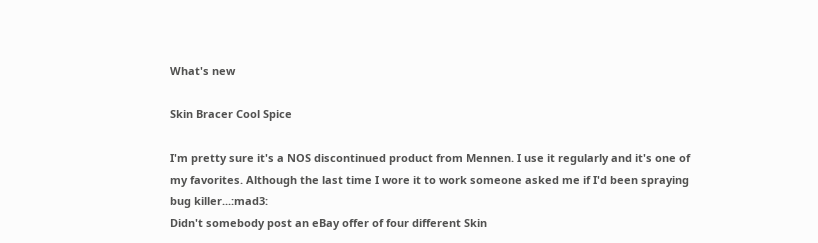What's new

Skin Bracer Cool Spice

I'm pretty sure it's a NOS discontinued product from Mennen. I use it regularly and it's one of my favorites. Although the last time I wore it to work someone asked me if I'd been spraying bug killer...:mad3:
Didn't somebody post an eBay offer of four different Skin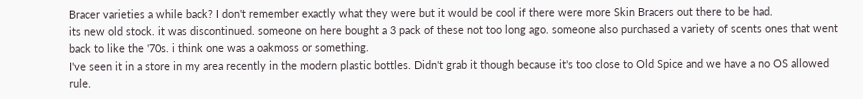Bracer varieties a while back? I don't remember exactly what they were but it would be cool if there were more Skin Bracers out there to be had.
its new old stock. it was discontinued. someone on here bought a 3 pack of these not too long ago. someone also purchased a variety of scents ones that went back to like the '70s. i think one was a oakmoss or something.
I've seen it in a store in my area recently in the modern plastic bottles. Didn't grab it though because it's too close to Old Spice and we have a no OS allowed rule.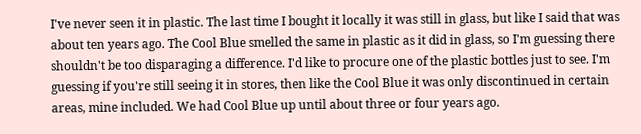I've never seen it in plastic. The last time I bought it locally it was still in glass, but like I said that was about ten years ago. The Cool Blue smelled the same in plastic as it did in glass, so I'm guessing there shouldn't be too disparaging a difference. I'd like to procure one of the plastic bottles just to see. I'm guessing if you're still seeing it in stores, then like the Cool Blue it was only discontinued in certain areas, mine included. We had Cool Blue up until about three or four years ago.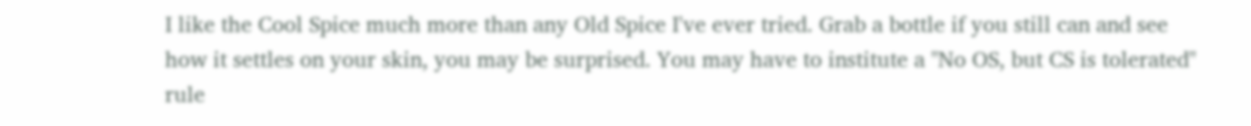I like the Cool Spice much more than any Old Spice I've ever tried. Grab a bottle if you still can and see how it settles on your skin, you may be surprised. You may have to institute a "No OS, but CS is tolerated" rule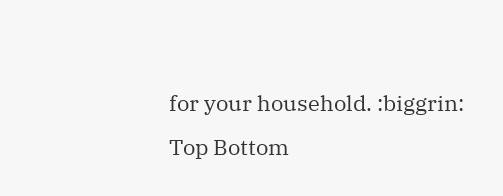for your household. :biggrin:
Top Bottom